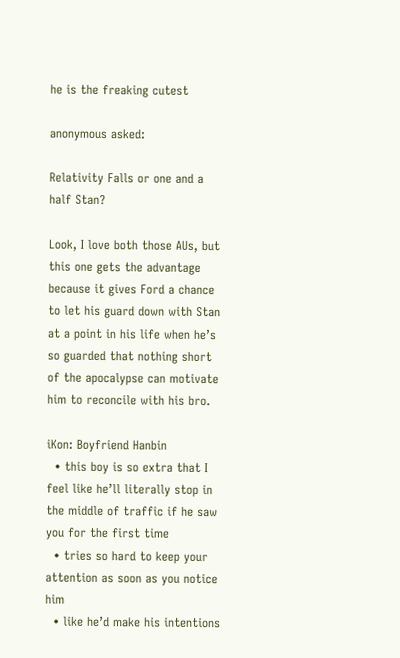he is the freaking cutest

anonymous asked:

Relativity Falls or one and a half Stan?

Look, I love both those AUs, but this one gets the advantage because it gives Ford a chance to let his guard down with Stan at a point in his life when he’s so guarded that nothing short of the apocalypse can motivate him to reconcile with his bro.

iKon: Boyfriend Hanbin
  • this boy is so extra that I feel like he’ll literally stop in the middle of traffic if he saw you for the first time
  • tries so hard to keep your attention as soon as you notice him
  • like he’d make his intentions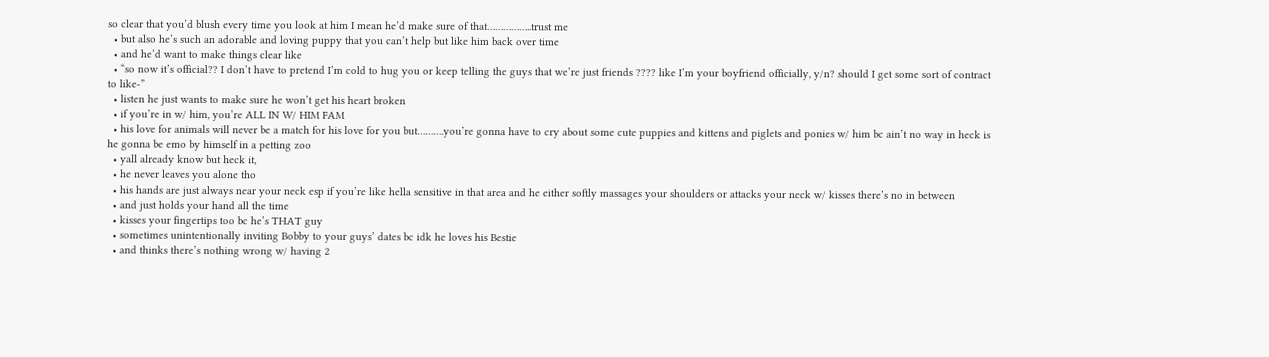so clear that you’d blush every time you look at him I mean he’d make sure of that……………..trust me
  • but also he’s such an adorable and loving puppy that you can’t help but like him back over time
  • and he’d want to make things clear like
  • “so now it’s official?? I don’t have to pretend I’m cold to hug you or keep telling the guys that we’re just friends ???? like I’m your boyfriend officially, y/n? should I get some sort of contract to like-”
  • listen he just wants to make sure he won’t get his heart broken
  • if you’re in w/ him, you’re ALL IN W/ HIM FAM
  • his love for animals will never be a match for his love for you but……….you’re gonna have to cry about some cute puppies and kittens and piglets and ponies w/ him bc ain’t no way in heck is he gonna be emo by himself in a petting zoo
  • yall already know but heck it,
  • he never leaves you alone tho
  • his hands are just always near your neck esp if you’re like hella sensitive in that area and he either softly massages your shoulders or attacks your neck w/ kisses there’s no in between
  • and just holds your hand all the time
  • kisses your fingertips too bc he’s THAT guy
  • sometimes unintentionally inviting Bobby to your guys’ dates bc idk he loves his Bestie
  • and thinks there’s nothing wrong w/ having 2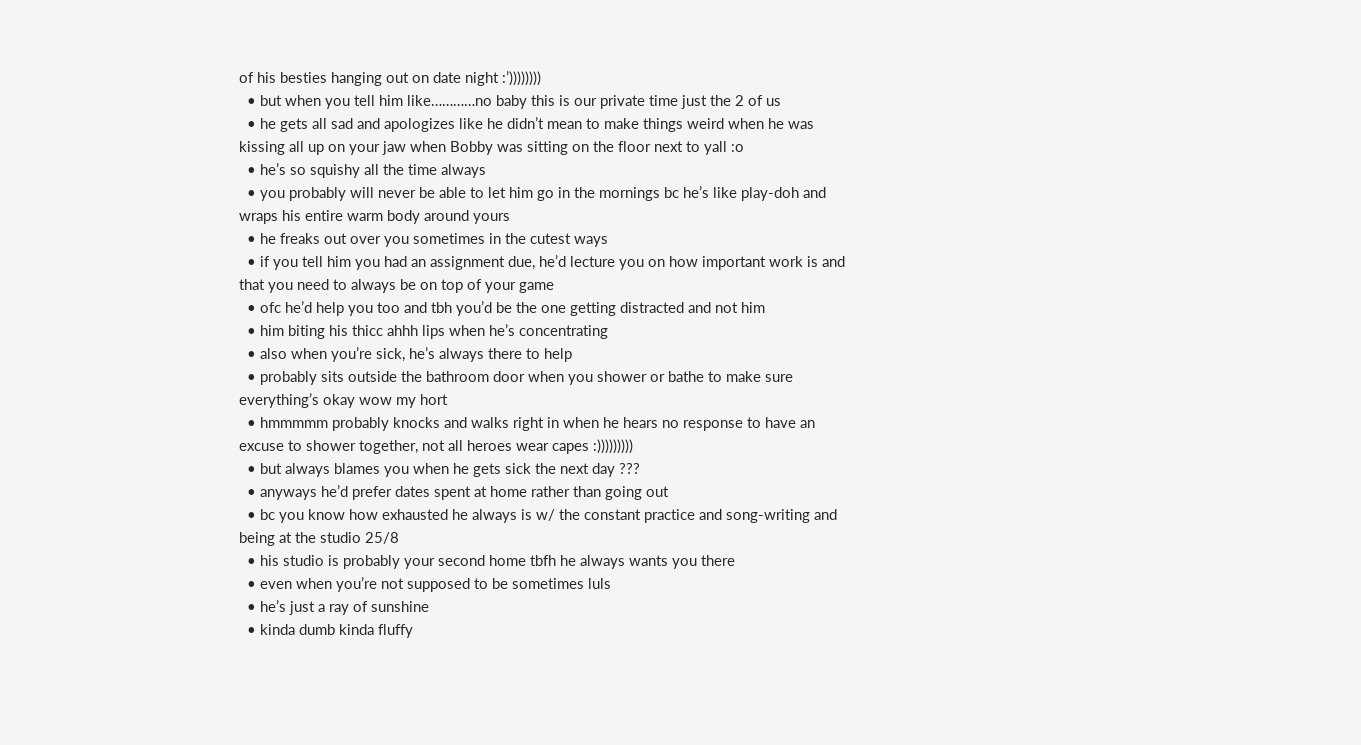of his besties hanging out on date night :’))))))))
  • but when you tell him like…………no baby this is our private time just the 2 of us
  • he gets all sad and apologizes like he didn’t mean to make things weird when he was kissing all up on your jaw when Bobby was sitting on the floor next to yall :o
  • he’s so squishy all the time always
  • you probably will never be able to let him go in the mornings bc he’s like play-doh and wraps his entire warm body around yours
  • he freaks out over you sometimes in the cutest ways
  • if you tell him you had an assignment due, he’d lecture you on how important work is and that you need to always be on top of your game
  • ofc he’d help you too and tbh you’d be the one getting distracted and not him
  • him biting his thicc ahhh lips when he’s concentrating
  • also when you’re sick, he’s always there to help
  • probably sits outside the bathroom door when you shower or bathe to make sure everything’s okay wow my hort
  • hmmmmm probably knocks and walks right in when he hears no response to have an excuse to shower together, not all heroes wear capes :)))))))))
  • but always blames you when he gets sick the next day ???
  • anyways he’d prefer dates spent at home rather than going out
  • bc you know how exhausted he always is w/ the constant practice and song-writing and being at the studio 25/8
  • his studio is probably your second home tbfh he always wants you there
  • even when you’re not supposed to be sometimes luls
  • he’s just a ray of sunshine
  • kinda dumb kinda fluffy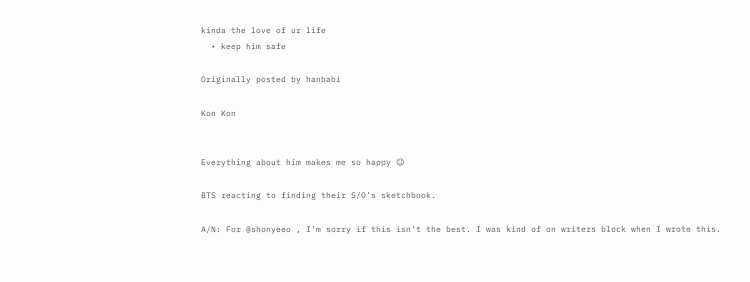kinda the love of ur life
  • keep him safe

Originally posted by hanbabi

Kon Kon


Everything about him makes me so happy ☺

BTS reacting to finding their S/O’s sketchbook.

A/N: For @shonyeeo , I’m sorry if this isn’t the best. I was kind of on writers block when I wrote this.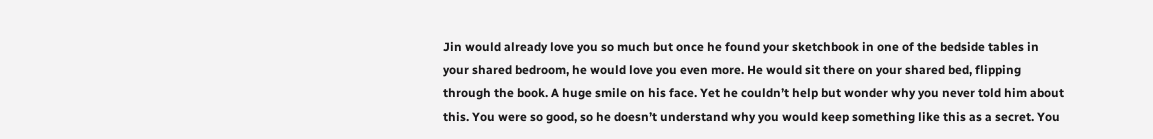Jin would already love you so much but once he found your sketchbook in one of the bedside tables in your shared bedroom, he would love you even more. He would sit there on your shared bed, flipping through the book. A huge smile on his face. Yet he couldn’t help but wonder why you never told him about this. You were so good, so he doesn’t understand why you would keep something like this as a secret. You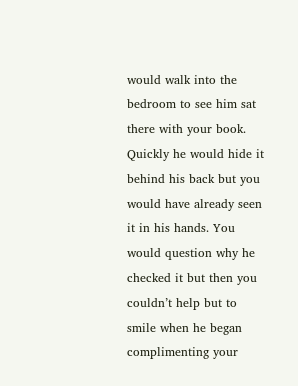would walk into the bedroom to see him sat there with your book. Quickly he would hide it behind his back but you would have already seen it in his hands. You would question why he checked it but then you couldn’t help but to smile when he began complimenting your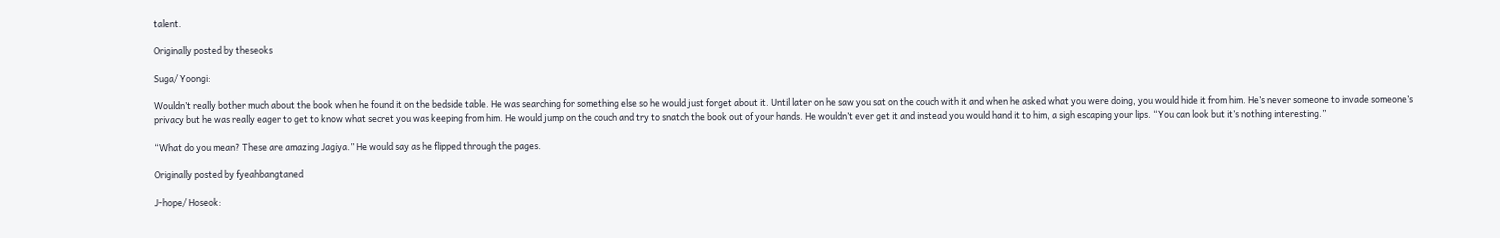talent.

Originally posted by theseoks

Suga/ Yoongi:

Wouldn’t really bother much about the book when he found it on the bedside table. He was searching for something else so he would just forget about it. Until later on he saw you sat on the couch with it and when he asked what you were doing, you would hide it from him. He’s never someone to invade someone’s privacy but he was really eager to get to know what secret you was keeping from him. He would jump on the couch and try to snatch the book out of your hands. He wouldn’t ever get it and instead you would hand it to him, a sigh escaping your lips. “You can look but it’s nothing interesting.”

“What do you mean? These are amazing Jagiya.” He would say as he flipped through the pages.

Originally posted by fyeahbangtaned

J-hope/ Hoseok: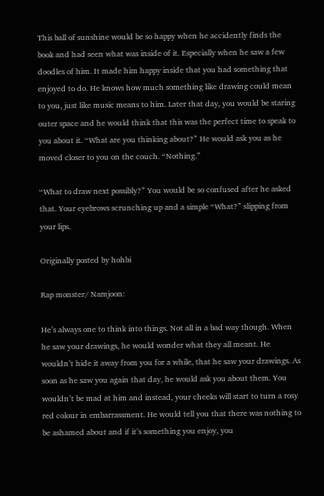This ball of sunshine would be so happy when he accidently finds the book and had seen what was inside of it. Especially when he saw a few doodles of him. It made him happy inside that you had something that enjoyed to do. He knows how much something like drawing could mean to you, just like music means to him. Later that day, you would be staring outer space and he would think that this was the perfect time to speak to you about it. “What are you thinking about?” He would ask you as he moved closer to you on the couch. “Nothing.”

“What to draw next possibly?” You would be so confused after he asked that. Your eyebrows scrunching up and a simple “What?” slipping from your lips.

Originally posted by hohbi

Rap monster/ Namjoon:

He’s always one to think into things. Not all in a bad way though. When he saw your drawings, he would wonder what they all meant. He wouldn’t hide it away from you for a while, that he saw your drawings. As soon as he saw you again that day, he would ask you about them. You wouldn’t be mad at him and instead, your cheeks will start to turn a rosy red colour in embarrassment. He would tell you that there was nothing to be ashamed about and if it’s something you enjoy, you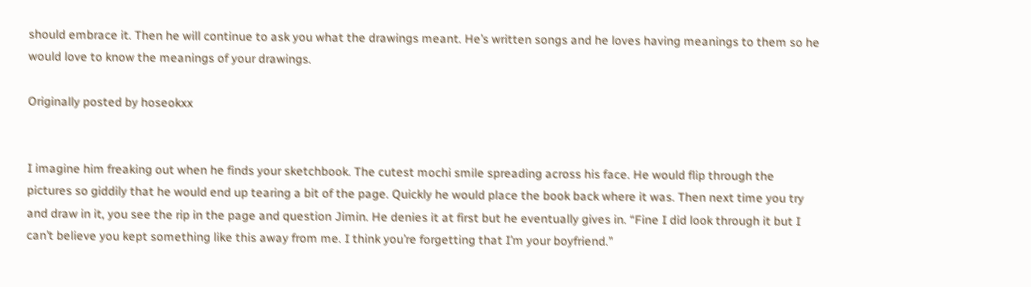should embrace it. Then he will continue to ask you what the drawings meant. He’s written songs and he loves having meanings to them so he would love to know the meanings of your drawings.

Originally posted by hoseokxx


I imagine him freaking out when he finds your sketchbook. The cutest mochi smile spreading across his face. He would flip through the pictures so giddily that he would end up tearing a bit of the page. Quickly he would place the book back where it was. Then next time you try and draw in it, you see the rip in the page and question Jimin. He denies it at first but he eventually gives in. “Fine I did look through it but I can’t believe you kept something like this away from me. I think you’re forgetting that I’m your boyfriend.”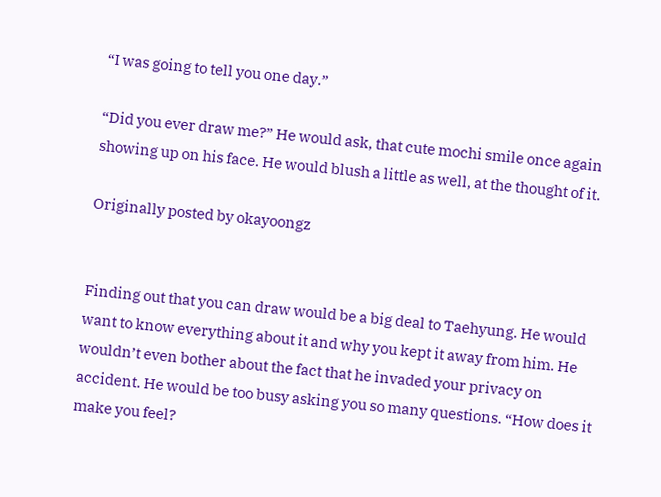“I was going to tell you one day.”

“Did you ever draw me?” He would ask, that cute mochi smile once again showing up on his face. He would blush a little as well, at the thought of it.

Originally posted by okayoongz


Finding out that you can draw would be a big deal to Taehyung. He would want to know everything about it and why you kept it away from him. He wouldn’t even bother about the fact that he invaded your privacy on accident. He would be too busy asking you so many questions. “How does it make you feel?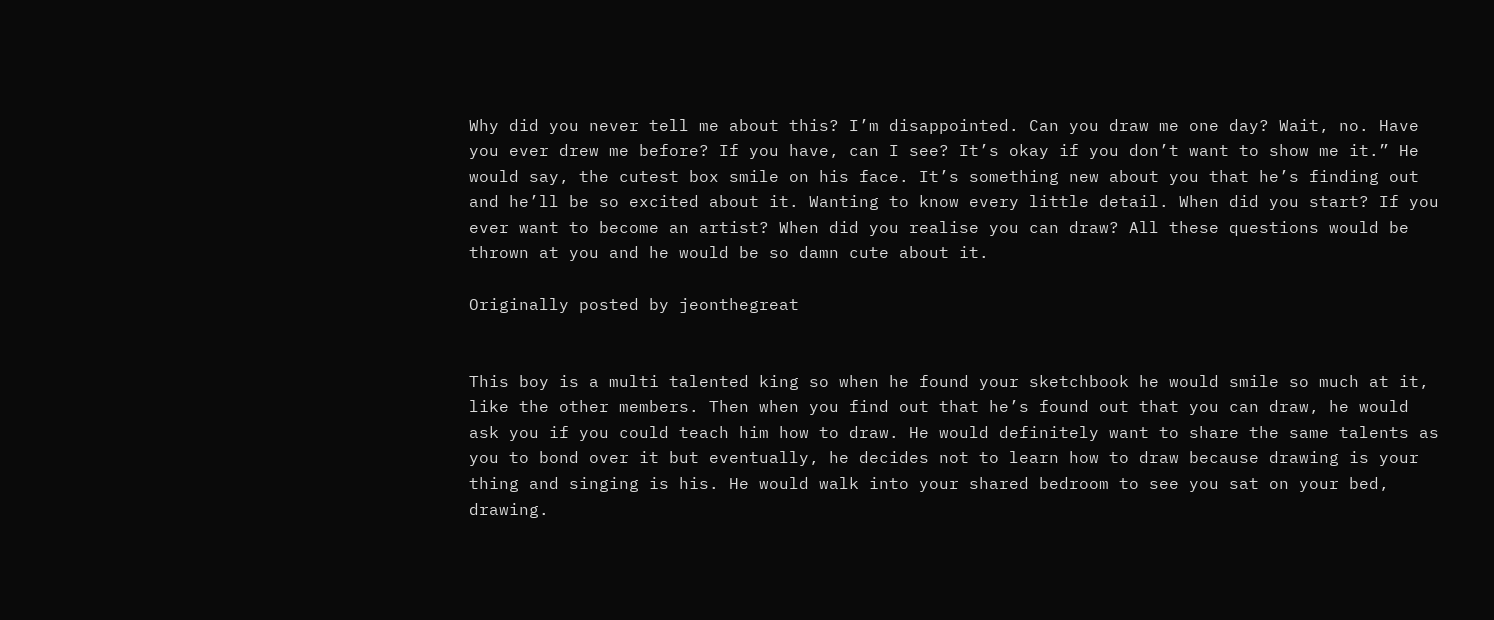Why did you never tell me about this? I’m disappointed. Can you draw me one day? Wait, no. Have you ever drew me before? If you have, can I see? It’s okay if you don’t want to show me it.” He would say, the cutest box smile on his face. It’s something new about you that he’s finding out and he’ll be so excited about it. Wanting to know every little detail. When did you start? If you ever want to become an artist? When did you realise you can draw? All these questions would be thrown at you and he would be so damn cute about it.

Originally posted by jeonthegreat


This boy is a multi talented king so when he found your sketchbook he would smile so much at it, like the other members. Then when you find out that he’s found out that you can draw, he would ask you if you could teach him how to draw. He would definitely want to share the same talents as you to bond over it but eventually, he decides not to learn how to draw because drawing is your thing and singing is his. He would walk into your shared bedroom to see you sat on your bed, drawing.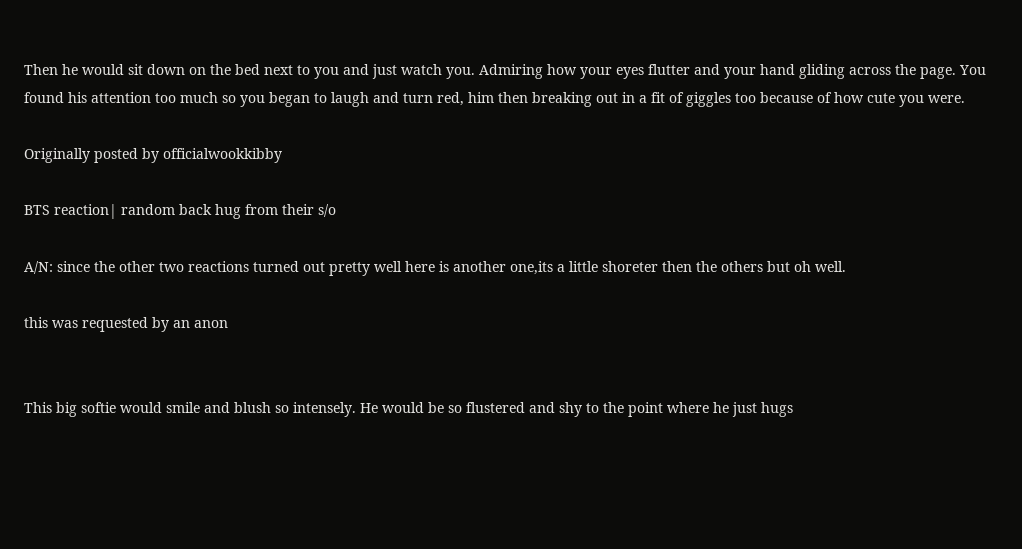Then he would sit down on the bed next to you and just watch you. Admiring how your eyes flutter and your hand gliding across the page. You found his attention too much so you began to laugh and turn red, him then breaking out in a fit of giggles too because of how cute you were.

Originally posted by officialwookkibby

BTS reaction| random back hug from their s/o

A/N: since the other two reactions turned out pretty well here is another one,its a little shoreter then the others but oh well.

this was requested by an anon


This big softie would smile and blush so intensely. He would be so flustered and shy to the point where he just hugs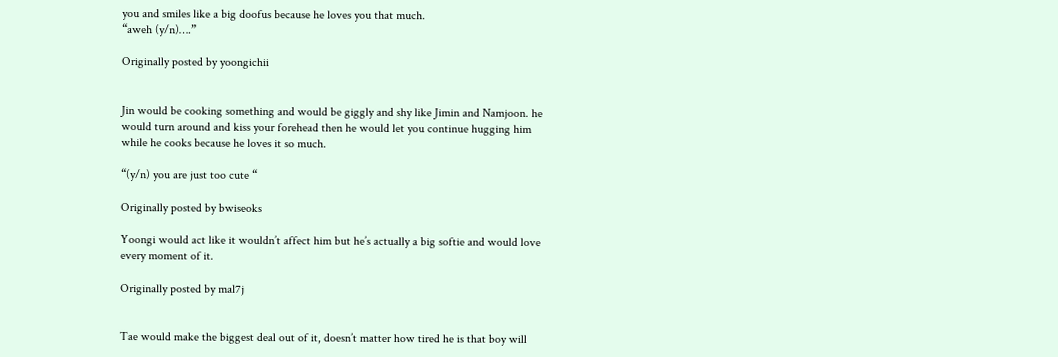you and smiles like a big doofus because he loves you that much.
“aweh (y/n)….”

Originally posted by yoongichii


Jin would be cooking something and would be giggly and shy like Jimin and Namjoon. he would turn around and kiss your forehead then he would let you continue hugging him while he cooks because he loves it so much.

“(y/n) you are just too cute “

Originally posted by bwiseoks

Yoongi would act like it wouldn’t affect him but he’s actually a big softie and would love every moment of it.

Originally posted by mal7j


Tae would make the biggest deal out of it, doesn’t matter how tired he is that boy will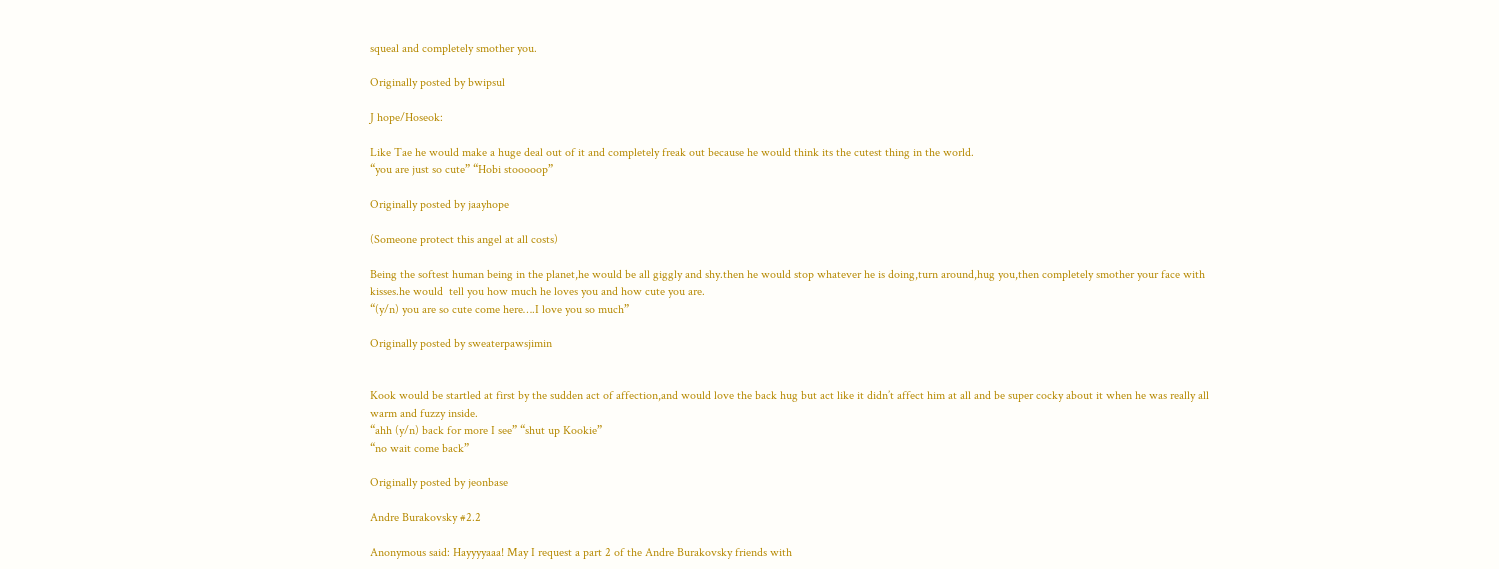squeal and completely smother you.

Originally posted by bwipsul

J hope/Hoseok:

Like Tae he would make a huge deal out of it and completely freak out because he would think its the cutest thing in the world.
“you are just so cute” “Hobi stooooop”

Originally posted by jaayhope

(Someone protect this angel at all costs)

Being the softest human being in the planet,he would be all giggly and shy.then he would stop whatever he is doing,turn around,hug you,then completely smother your face with kisses.he would  tell you how much he loves you and how cute you are.
“(y/n) you are so cute come here….I love you so much”

Originally posted by sweaterpawsjimin


Kook would be startled at first by the sudden act of affection,and would love the back hug but act like it didn’t affect him at all and be super cocky about it when he was really all warm and fuzzy inside.
“ahh (y/n) back for more I see” “shut up Kookie”
“no wait come back”

Originally posted by jeonbase

Andre Burakovsky #2.2

Anonymous said: Hayyyyaaa! May I request a part 2 of the Andre Burakovsky friends with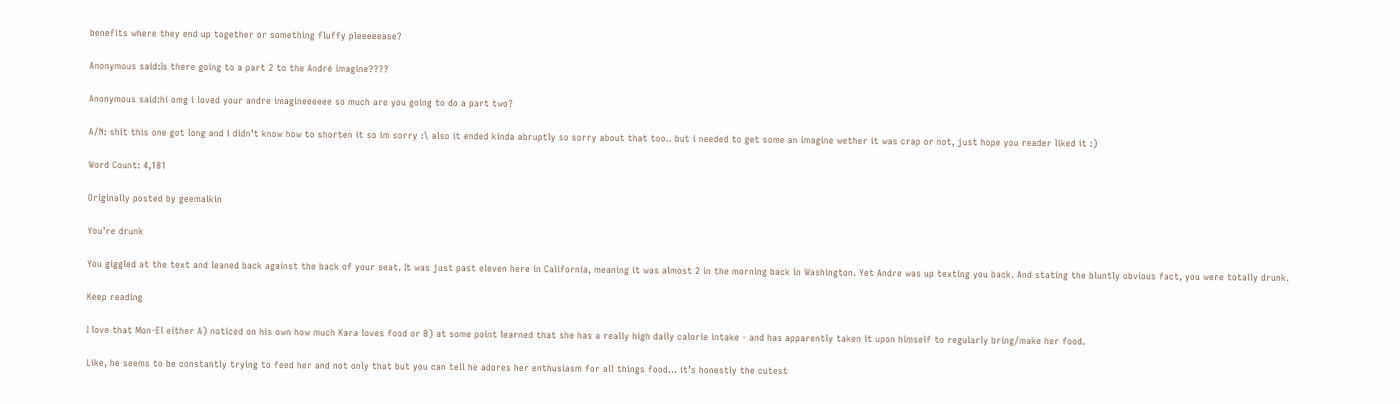benefits where they end up together or something fluffy pleeeeease?

Anonymous said:Is there going to a part 2 to the André imagine????

Anonymous said:hi omg i loved your andre imagineeeeee so much are you going to do a part two?

A/N: shit this one got long and i didn’t know how to shorten it so im sorry :\ also it ended kinda abruptly so sorry about that too.. but i needed to get some an imagine wether it was crap or not, just hope you reader liked it :)

Word Count: 4,181

Originally posted by geemalkin

You’re drunk

You giggled at the text and leaned back against the back of your seat. It was just past eleven here in California, meaning it was almost 2 in the morning back in Washington. Yet Andre was up texting you back. And stating the bluntly obvious fact, you were totally drunk.

Keep reading

I love that Mon-El either A) noticed on his own how much Kara loves food or B) at some point learned that she has a really high daily calorie intake - and has apparently taken it upon himself to regularly bring/make her food.

Like, he seems to be constantly trying to feed her and not only that but you can tell he adores her enthusiasm for all things food… it’s honestly the cutest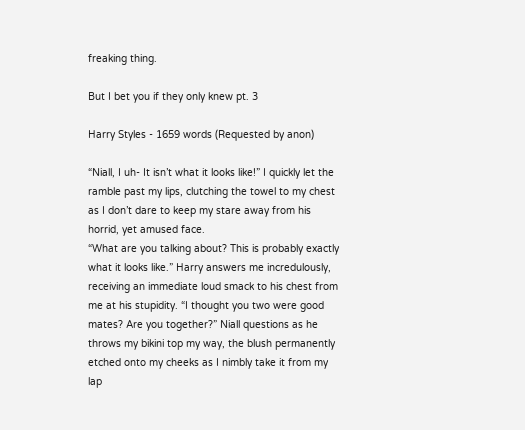freaking thing.

But I bet you if they only knew pt. 3

Harry Styles - 1659 words (Requested by anon)

“Niall, I uh- It isn’t what it looks like!” I quickly let the ramble past my lips, clutching the towel to my chest as I don’t dare to keep my stare away from his horrid, yet amused face.
“What are you talking about? This is probably exactly what it looks like.” Harry answers me incredulously, receiving an immediate loud smack to his chest from me at his stupidity. “I thought you two were good mates? Are you together?” Niall questions as he throws my bikini top my way, the blush permanently etched onto my cheeks as I nimbly take it from my lap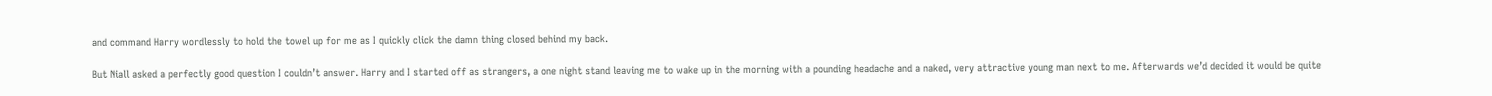and command Harry wordlessly to hold the towel up for me as I quickly click the damn thing closed behind my back.

But Niall asked a perfectly good question I couldn’t answer. Harry and I started off as strangers, a one night stand leaving me to wake up in the morning with a pounding headache and a naked, very attractive young man next to me. Afterwards we’d decided it would be quite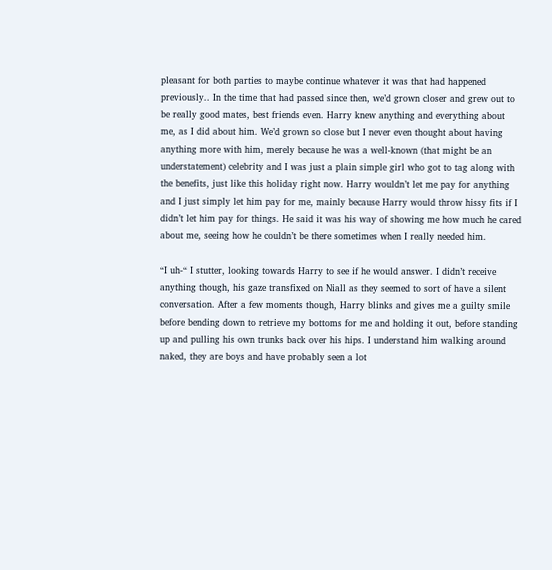pleasant for both parties to maybe continue whatever it was that had happened previously.. In the time that had passed since then, we’d grown closer and grew out to be really good mates, best friends even. Harry knew anything and everything about me, as I did about him. We’d grown so close but I never even thought about having anything more with him, merely because he was a well-known (that might be an understatement) celebrity and I was just a plain simple girl who got to tag along with the benefits, just like this holiday right now. Harry wouldn’t let me pay for anything and I just simply let him pay for me, mainly because Harry would throw hissy fits if I didn’t let him pay for things. He said it was his way of showing me how much he cared about me, seeing how he couldn’t be there sometimes when I really needed him.

“I uh-“ I stutter, looking towards Harry to see if he would answer. I didn’t receive anything though, his gaze transfixed on Niall as they seemed to sort of have a silent conversation. After a few moments though, Harry blinks and gives me a guilty smile before bending down to retrieve my bottoms for me and holding it out, before standing up and pulling his own trunks back over his hips. I understand him walking around naked, they are boys and have probably seen a lot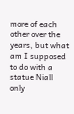more of each other over the years, but what am I supposed to do with a statue Niall only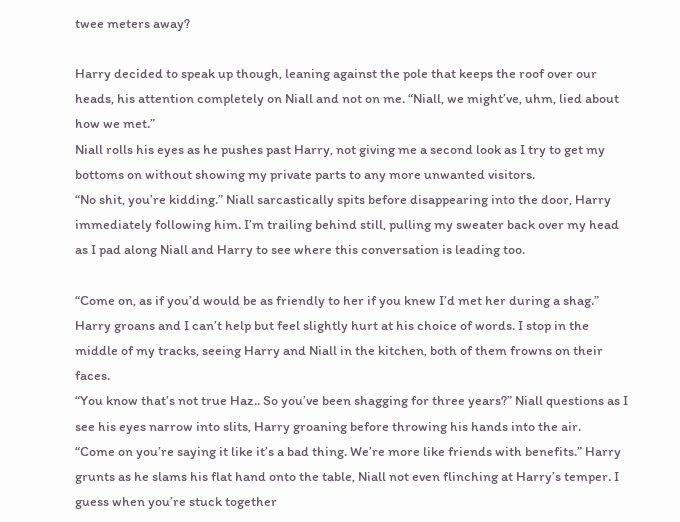twee meters away?

Harry decided to speak up though, leaning against the pole that keeps the roof over our heads, his attention completely on Niall and not on me. “Niall, we might’ve, uhm, lied about how we met.”
Niall rolls his eyes as he pushes past Harry, not giving me a second look as I try to get my bottoms on without showing my private parts to any more unwanted visitors.
“No shit, you’re kidding.” Niall sarcastically spits before disappearing into the door, Harry immediately following him. I’m trailing behind still, pulling my sweater back over my head as I pad along Niall and Harry to see where this conversation is leading too.

“Come on, as if you’d would be as friendly to her if you knew I’d met her during a shag.” Harry groans and I can’t help but feel slightly hurt at his choice of words. I stop in the middle of my tracks, seeing Harry and Niall in the kitchen, both of them frowns on their faces.
“You know that’s not true Haz.. So you’ve been shagging for three years?” Niall questions as I see his eyes narrow into slits, Harry groaning before throwing his hands into the air.
“Come on you’re saying it like it’s a bad thing. We’re more like friends with benefits.” Harry grunts as he slams his flat hand onto the table, Niall not even flinching at Harry’s temper. I guess when you’re stuck together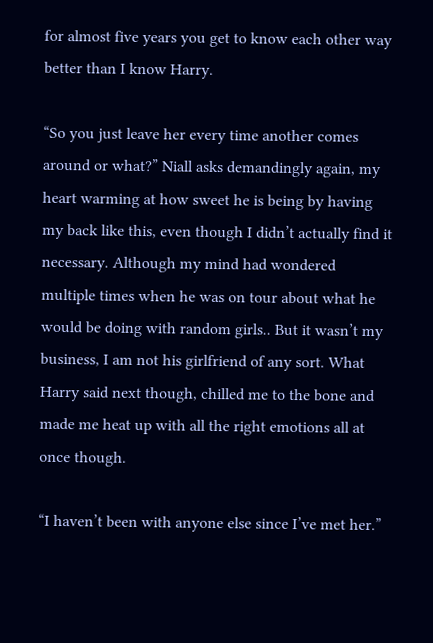for almost five years you get to know each other way better than I know Harry.

“So you just leave her every time another comes around or what?” Niall asks demandingly again, my heart warming at how sweet he is being by having my back like this, even though I didn’t actually find it necessary. Although my mind had wondered multiple times when he was on tour about what he would be doing with random girls.. But it wasn’t my business, I am not his girlfriend of any sort. What Harry said next though, chilled me to the bone and made me heat up with all the right emotions all at once though.

“I haven’t been with anyone else since I’ve met her.”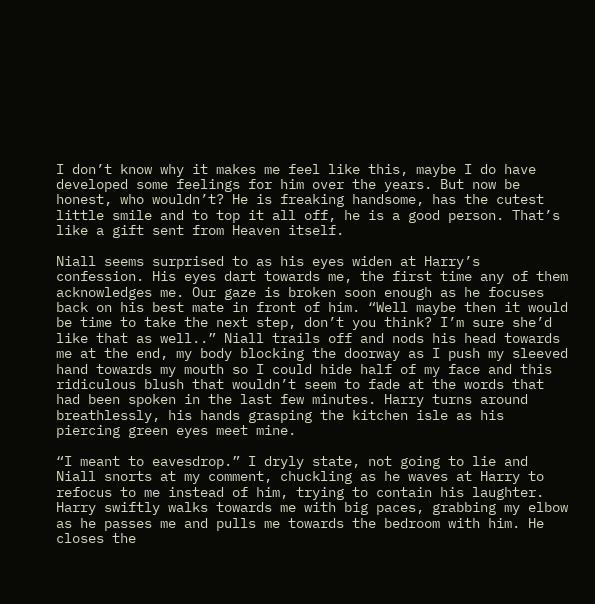I don’t know why it makes me feel like this, maybe I do have developed some feelings for him over the years. But now be honest, who wouldn’t? He is freaking handsome, has the cutest little smile and to top it all off, he is a good person. That’s like a gift sent from Heaven itself.

Niall seems surprised to as his eyes widen at Harry’s confession. His eyes dart towards me, the first time any of them acknowledges me. Our gaze is broken soon enough as he focuses back on his best mate in front of him. “Well maybe then it would be time to take the next step, don’t you think? I’m sure she’d like that as well..” Niall trails off and nods his head towards me at the end, my body blocking the doorway as I push my sleeved hand towards my mouth so I could hide half of my face and this ridiculous blush that wouldn’t seem to fade at the words that had been spoken in the last few minutes. Harry turns around breathlessly, his hands grasping the kitchen isle as his piercing green eyes meet mine.

“I meant to eavesdrop.” I dryly state, not going to lie and Niall snorts at my comment, chuckling as he waves at Harry to refocus to me instead of him, trying to contain his laughter.
Harry swiftly walks towards me with big paces, grabbing my elbow as he passes me and pulls me towards the bedroom with him. He closes the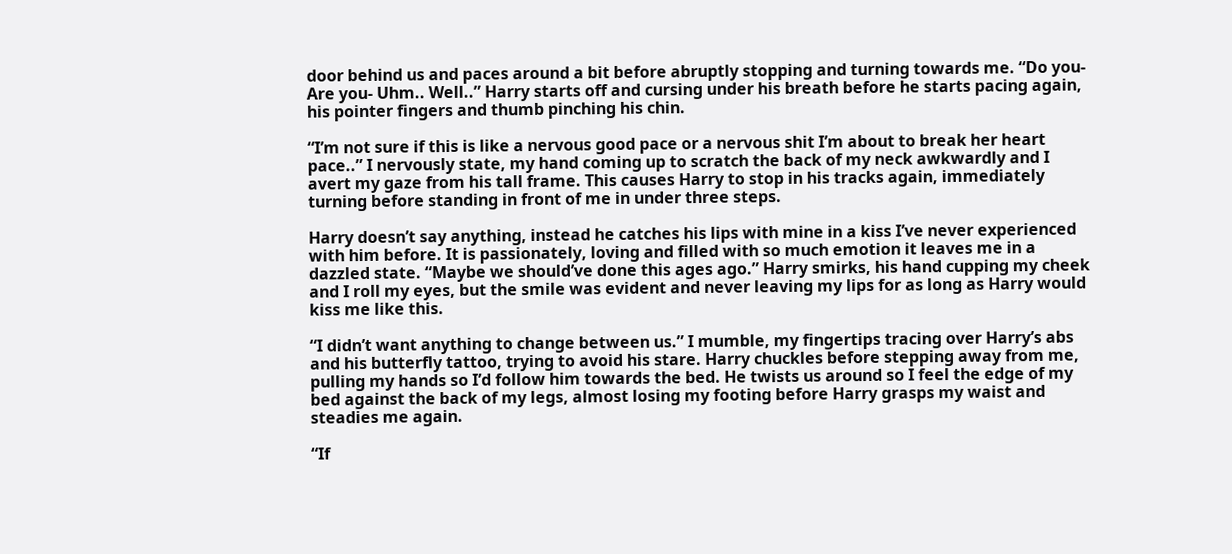door behind us and paces around a bit before abruptly stopping and turning towards me. “Do you- Are you- Uhm.. Well..” Harry starts off and cursing under his breath before he starts pacing again, his pointer fingers and thumb pinching his chin.

“I’m not sure if this is like a nervous good pace or a nervous shit I’m about to break her heart pace..” I nervously state, my hand coming up to scratch the back of my neck awkwardly and I avert my gaze from his tall frame. This causes Harry to stop in his tracks again, immediately turning before standing in front of me in under three steps.

Harry doesn’t say anything, instead he catches his lips with mine in a kiss I’ve never experienced with him before. It is passionately, loving and filled with so much emotion it leaves me in a dazzled state. “Maybe we should’ve done this ages ago.” Harry smirks, his hand cupping my cheek and I roll my eyes, but the smile was evident and never leaving my lips for as long as Harry would kiss me like this.

“I didn’t want anything to change between us.” I mumble, my fingertips tracing over Harry’s abs and his butterfly tattoo, trying to avoid his stare. Harry chuckles before stepping away from me, pulling my hands so I’d follow him towards the bed. He twists us around so I feel the edge of my bed against the back of my legs, almost losing my footing before Harry grasps my waist and steadies me again.

“If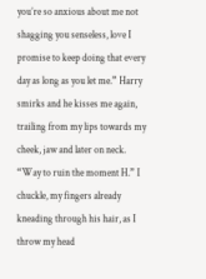you’re so anxious about me not shagging you senseless, love I promise to keep doing that every day as long as you let me.” Harry smirks and he kisses me again, trailing from my lips towards my cheek, jaw and later on neck. “Way to ruin the moment H.” I chuckle, my fingers already kneading through his hair, as I throw my head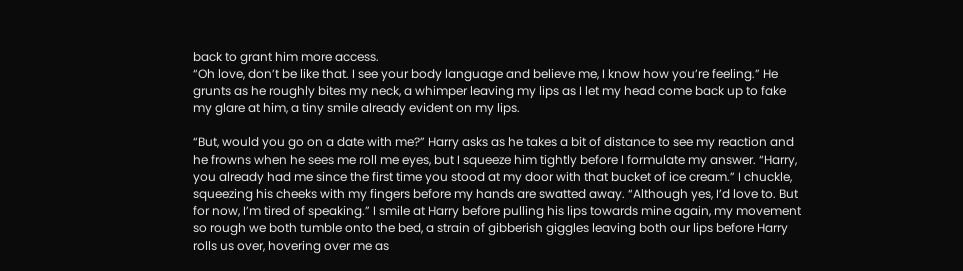back to grant him more access.
“Oh love, don’t be like that. I see your body language and believe me, I know how you’re feeling.” He grunts as he roughly bites my neck, a whimper leaving my lips as I let my head come back up to fake my glare at him, a tiny smile already evident on my lips.

“But, would you go on a date with me?” Harry asks as he takes a bit of distance to see my reaction and he frowns when he sees me roll me eyes, but I squeeze him tightly before I formulate my answer. “Harry, you already had me since the first time you stood at my door with that bucket of ice cream.” I chuckle, squeezing his cheeks with my fingers before my hands are swatted away. “Although yes, I’d love to. But for now, I’m tired of speaking.” I smile at Harry before pulling his lips towards mine again, my movement so rough we both tumble onto the bed, a strain of gibberish giggles leaving both our lips before Harry rolls us over, hovering over me as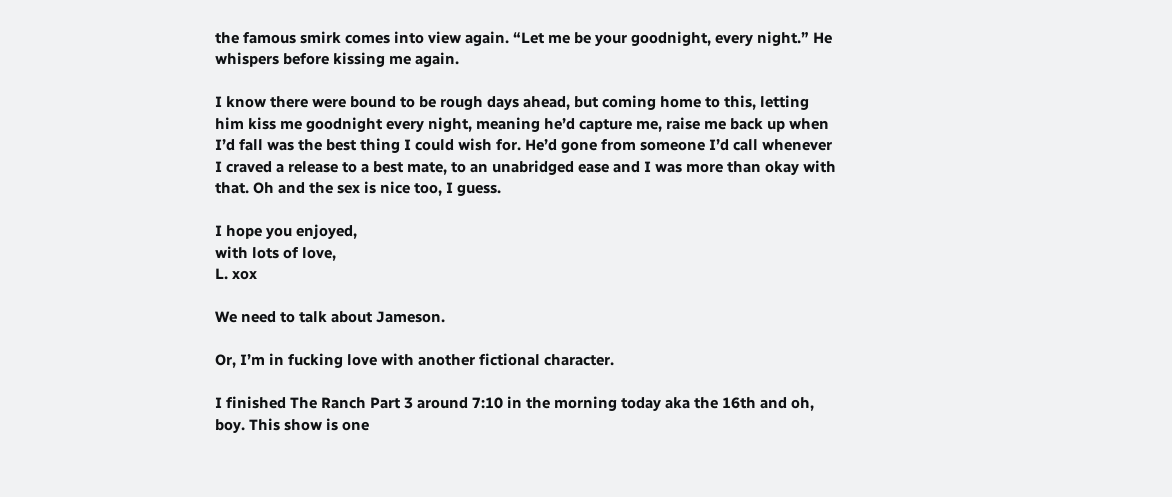the famous smirk comes into view again. “Let me be your goodnight, every night.” He whispers before kissing me again.

I know there were bound to be rough days ahead, but coming home to this, letting him kiss me goodnight every night, meaning he’d capture me, raise me back up when I’d fall was the best thing I could wish for. He’d gone from someone I’d call whenever I craved a release to a best mate, to an unabridged ease and I was more than okay with that. Oh and the sex is nice too, I guess.

I hope you enjoyed,
with lots of love,
L. xox

We need to talk about Jameson.

Or, I’m in fucking love with another fictional character.

I finished The Ranch Part 3 around 7:10 in the morning today aka the 16th and oh, boy. This show is one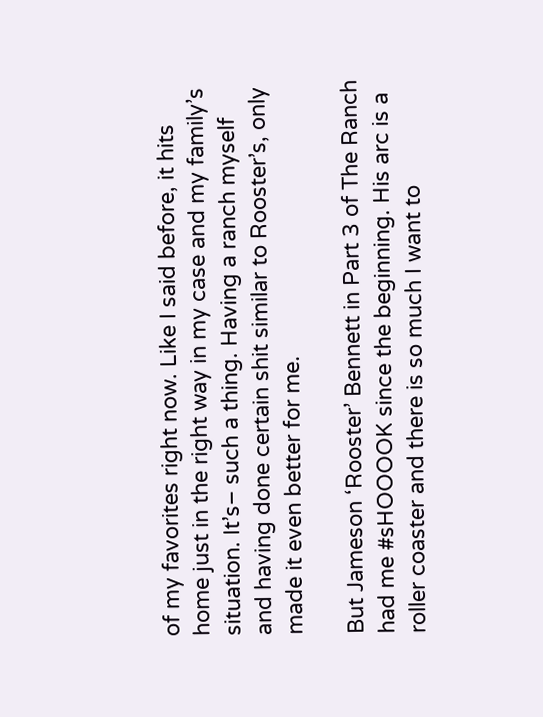of my favorites right now. Like I said before, it hits home just in the right way in my case and my family’s situation. It’s– such a thing. Having a ranch myself and having done certain shit similar to Rooster’s, only made it even better for me.

But Jameson ‘Rooster’ Bennett in Part 3 of The Ranch had me #sHOOOOK since the beginning. His arc is a roller coaster and there is so much I want to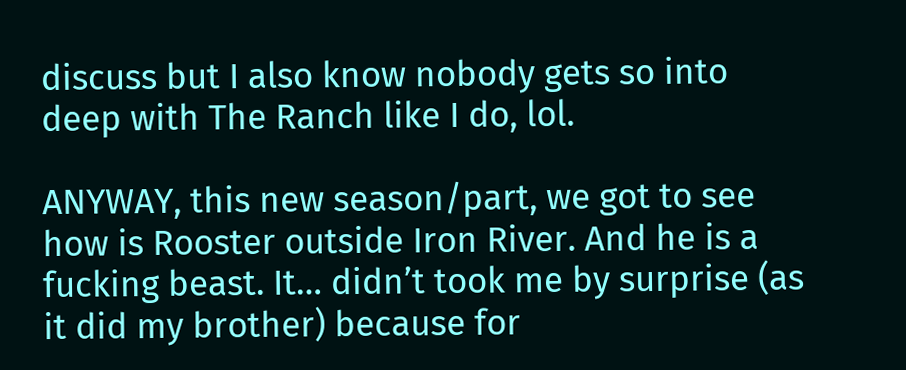discuss but I also know nobody gets so into deep with The Ranch like I do, lol.

ANYWAY, this new season/part, we got to see how is Rooster outside Iron River. And he is a fucking beast. It… didn’t took me by surprise (as it did my brother) because for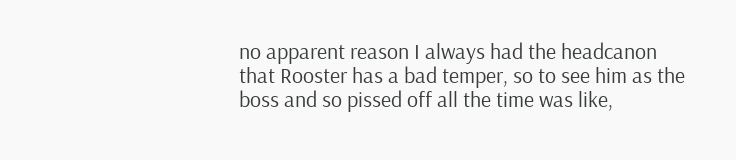no apparent reason I always had the headcanon that Rooster has a bad temper, so to see him as the boss and so pissed off all the time was like,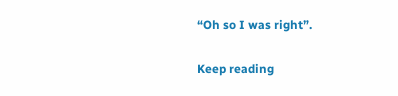“Oh so I was right”.

Keep reading